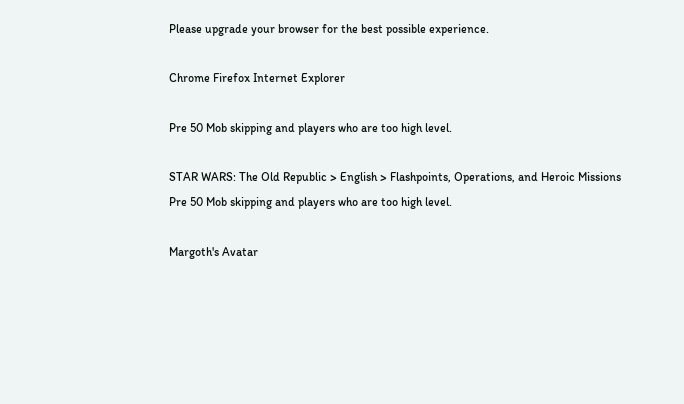Please upgrade your browser for the best possible experience.

Chrome Firefox Internet Explorer

Pre 50 Mob skipping and players who are too high level.

STAR WARS: The Old Republic > English > Flashpoints, Operations, and Heroic Missions
Pre 50 Mob skipping and players who are too high level.

Margoth's Avatar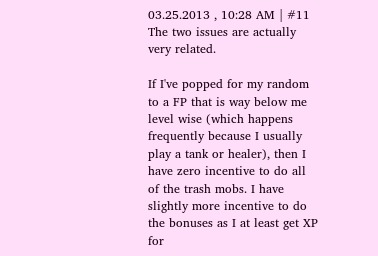03.25.2013 , 10:28 AM | #11
The two issues are actually very related.

If I've popped for my random to a FP that is way below me level wise (which happens frequently because I usually play a tank or healer), then I have zero incentive to do all of the trash mobs. I have slightly more incentive to do the bonuses as I at least get XP for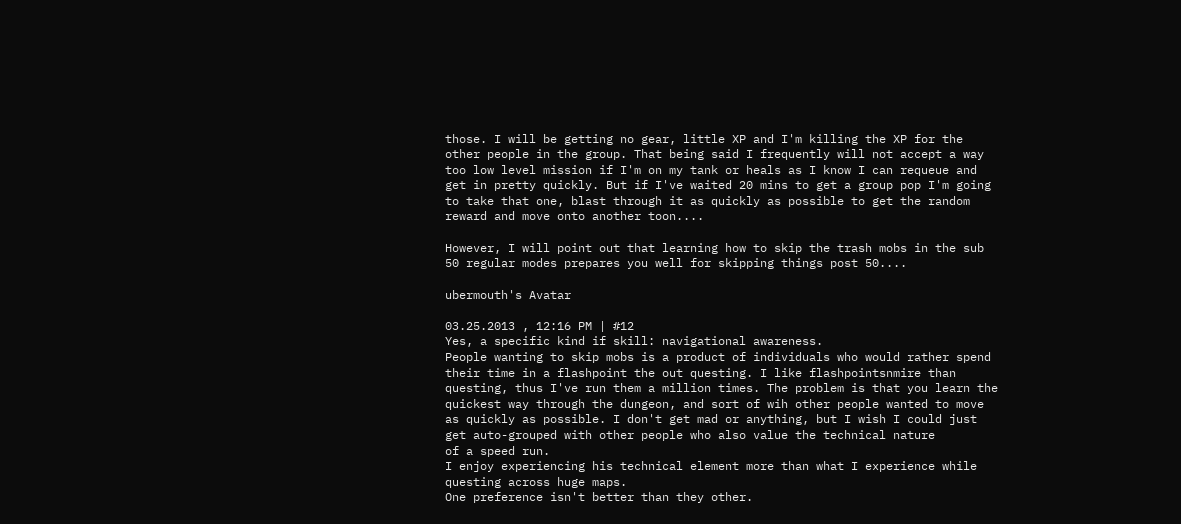those. I will be getting no gear, little XP and I'm killing the XP for the other people in the group. That being said I frequently will not accept a way too low level mission if I'm on my tank or heals as I know I can requeue and get in pretty quickly. But if I've waited 20 mins to get a group pop I'm going to take that one, blast through it as quickly as possible to get the random reward and move onto another toon....

However, I will point out that learning how to skip the trash mobs in the sub 50 regular modes prepares you well for skipping things post 50....

ubermouth's Avatar

03.25.2013 , 12:16 PM | #12
Yes, a specific kind if skill: navigational awareness.
People wanting to skip mobs is a product of individuals who would rather spend their time in a flashpoint the out questing. I like flashpointsnmire than questing, thus I've run them a million times. The problem is that you learn the quickest way through the dungeon, and sort of wih other people wanted to move as quickly as possible. I don't get mad or anything, but I wish I could just get auto-grouped with other people who also value the technical nature
of a speed run.
I enjoy experiencing his technical element more than what I experience while questing across huge maps.
One preference isn't better than they other.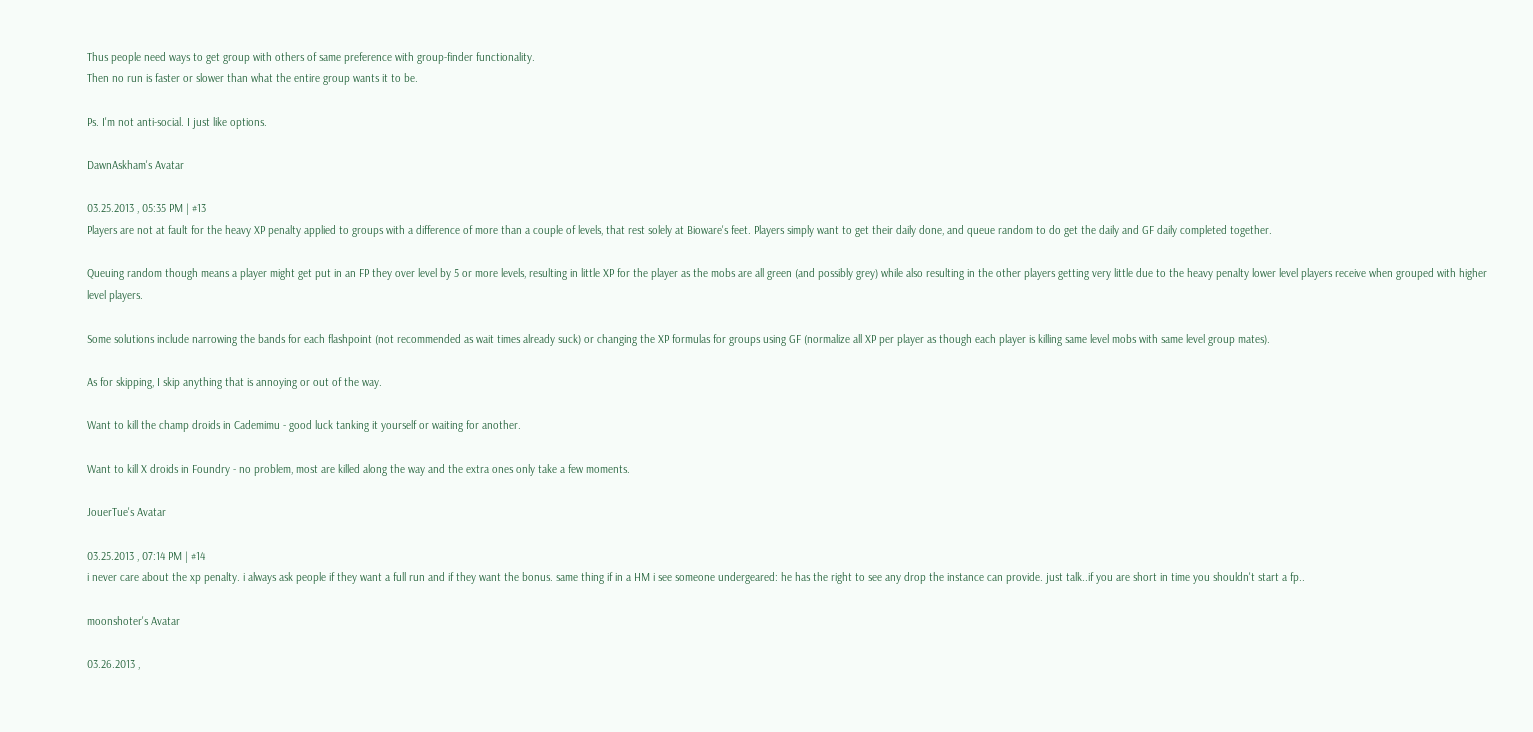Thus people need ways to get group with others of same preference with group-finder functionality.
Then no run is faster or slower than what the entire group wants it to be.

Ps. I'm not anti-social. I just like options.

DawnAskham's Avatar

03.25.2013 , 05:35 PM | #13
Players are not at fault for the heavy XP penalty applied to groups with a difference of more than a couple of levels, that rest solely at Bioware's feet. Players simply want to get their daily done, and queue random to do get the daily and GF daily completed together.

Queuing random though means a player might get put in an FP they over level by 5 or more levels, resulting in little XP for the player as the mobs are all green (and possibly grey) while also resulting in the other players getting very little due to the heavy penalty lower level players receive when grouped with higher level players.

Some solutions include narrowing the bands for each flashpoint (not recommended as wait times already suck) or changing the XP formulas for groups using GF (normalize all XP per player as though each player is killing same level mobs with same level group mates).

As for skipping, I skip anything that is annoying or out of the way.

Want to kill the champ droids in Cademimu - good luck tanking it yourself or waiting for another.

Want to kill X droids in Foundry - no problem, most are killed along the way and the extra ones only take a few moments.

JouerTue's Avatar

03.25.2013 , 07:14 PM | #14
i never care about the xp penalty. i always ask people if they want a full run and if they want the bonus. same thing if in a HM i see someone undergeared: he has the right to see any drop the instance can provide. just talk..if you are short in time you shouldn't start a fp..

moonshoter's Avatar

03.26.2013 ,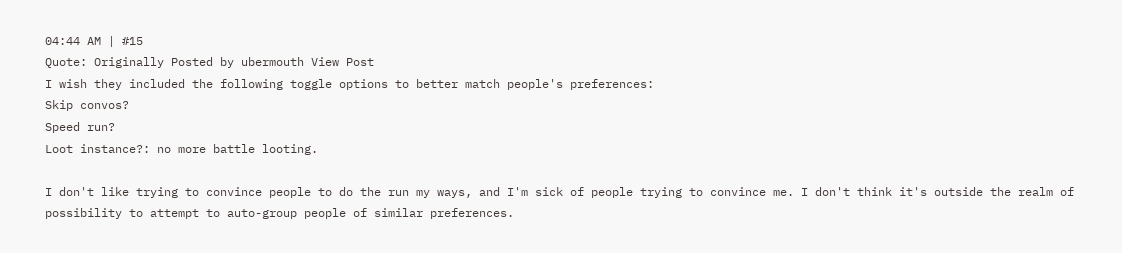04:44 AM | #15
Quote: Originally Posted by ubermouth View Post
I wish they included the following toggle options to better match people's preferences:
Skip convos?
Speed run?
Loot instance?: no more battle looting.

I don't like trying to convince people to do the run my ways, and I'm sick of people trying to convince me. I don't think it's outside the realm of possibility to attempt to auto-group people of similar preferences.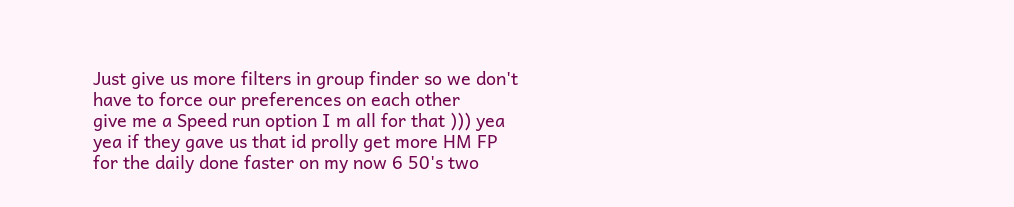Just give us more filters in group finder so we don't have to force our preferences on each other
give me a Speed run option I m all for that ))) yea yea if they gave us that id prolly get more HM FP for the daily done faster on my now 6 50's two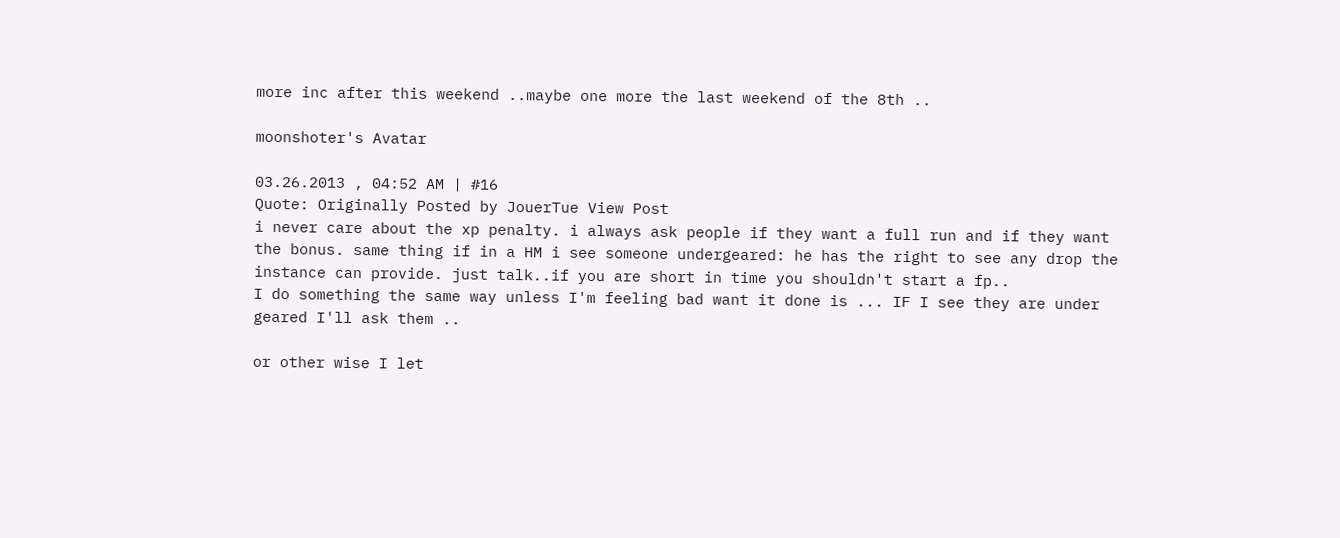more inc after this weekend ..maybe one more the last weekend of the 8th ..

moonshoter's Avatar

03.26.2013 , 04:52 AM | #16
Quote: Originally Posted by JouerTue View Post
i never care about the xp penalty. i always ask people if they want a full run and if they want the bonus. same thing if in a HM i see someone undergeared: he has the right to see any drop the instance can provide. just talk..if you are short in time you shouldn't start a fp..
I do something the same way unless I'm feeling bad want it done is ... IF I see they are under geared I'll ask them ..

or other wise I let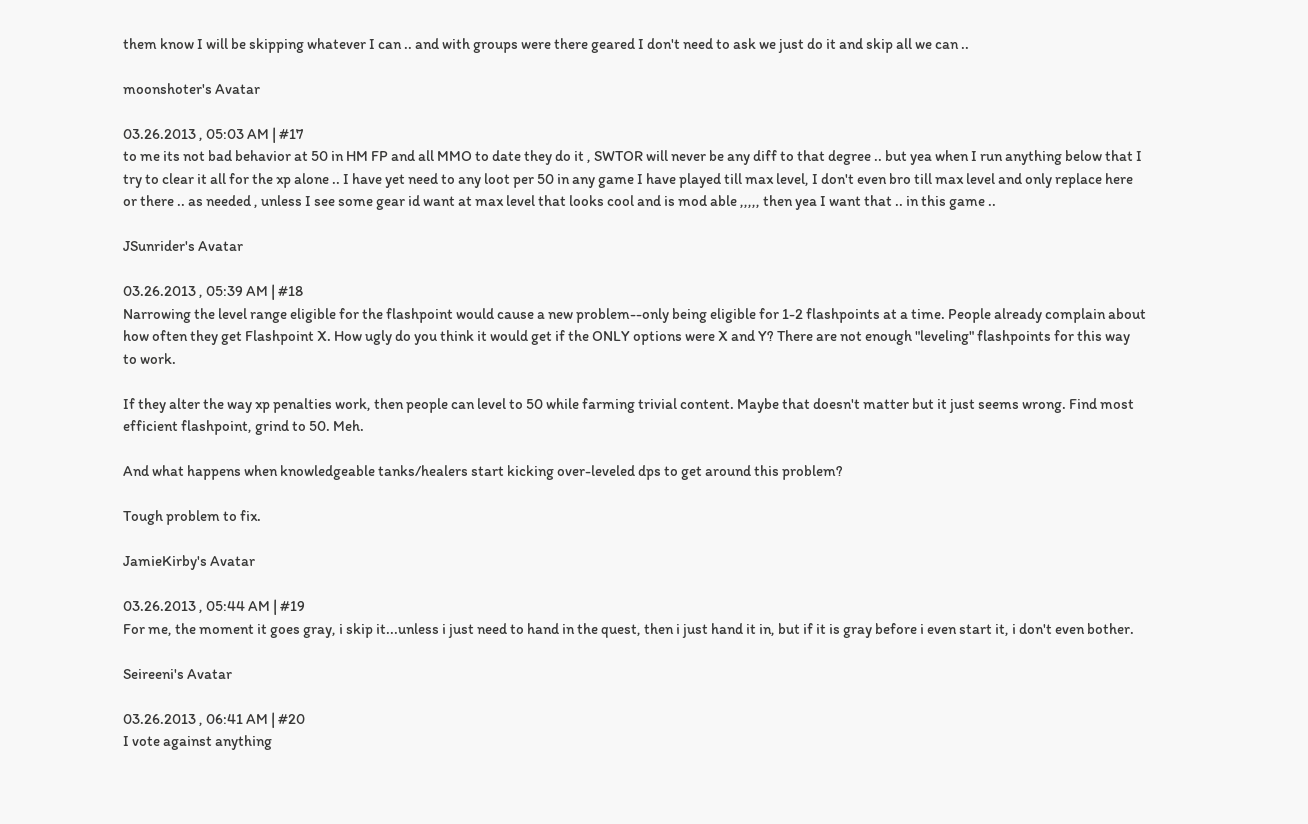them know I will be skipping whatever I can .. and with groups were there geared I don't need to ask we just do it and skip all we can ..

moonshoter's Avatar

03.26.2013 , 05:03 AM | #17
to me its not bad behavior at 50 in HM FP and all MMO to date they do it , SWTOR will never be any diff to that degree .. but yea when I run anything below that I try to clear it all for the xp alone .. I have yet need to any loot per 50 in any game I have played till max level, I don't even bro till max level and only replace here or there .. as needed , unless I see some gear id want at max level that looks cool and is mod able ,,,,, then yea I want that .. in this game ..

JSunrider's Avatar

03.26.2013 , 05:39 AM | #18
Narrowing the level range eligible for the flashpoint would cause a new problem--only being eligible for 1-2 flashpoints at a time. People already complain about how often they get Flashpoint X. How ugly do you think it would get if the ONLY options were X and Y? There are not enough "leveling" flashpoints for this way to work.

If they alter the way xp penalties work, then people can level to 50 while farming trivial content. Maybe that doesn't matter but it just seems wrong. Find most efficient flashpoint, grind to 50. Meh.

And what happens when knowledgeable tanks/healers start kicking over-leveled dps to get around this problem?

Tough problem to fix.

JamieKirby's Avatar

03.26.2013 , 05:44 AM | #19
For me, the moment it goes gray, i skip it...unless i just need to hand in the quest, then i just hand it in, but if it is gray before i even start it, i don't even bother.

Seireeni's Avatar

03.26.2013 , 06:41 AM | #20
I vote against anything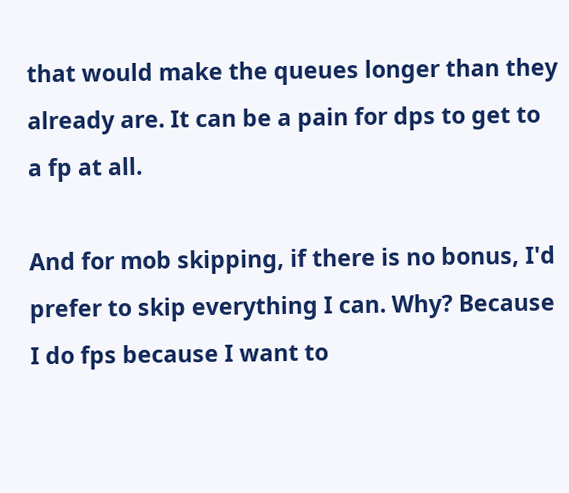that would make the queues longer than they already are. It can be a pain for dps to get to a fp at all.

And for mob skipping, if there is no bonus, I'd prefer to skip everything I can. Why? Because I do fps because I want to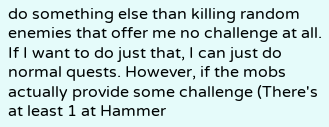do something else than killing random enemies that offer me no challenge at all. If I want to do just that, I can just do normal quests. However, if the mobs actually provide some challenge (There's at least 1 at Hammer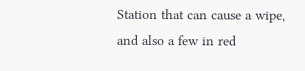Station that can cause a wipe, and also a few in red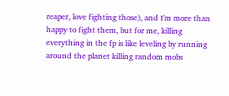reaper, love fighting those), and I'm more than happy to fight them, but for me, killing everything in the fp is like leveling by running around the planet killing random mobs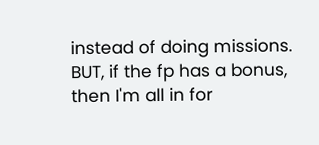instead of doing missions.
BUT, if the fp has a bonus, then I'm all in for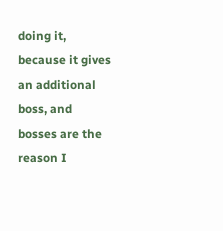doing it, because it gives an additional boss, and bosses are the reason I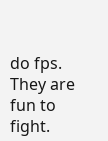do fps. They are fun to fight.